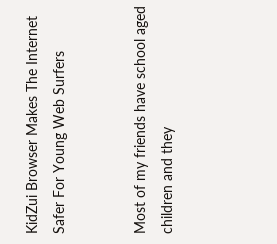KidZui Browser Makes The Internet Safer For Young Web Surfers


Most of my friends have school aged children and they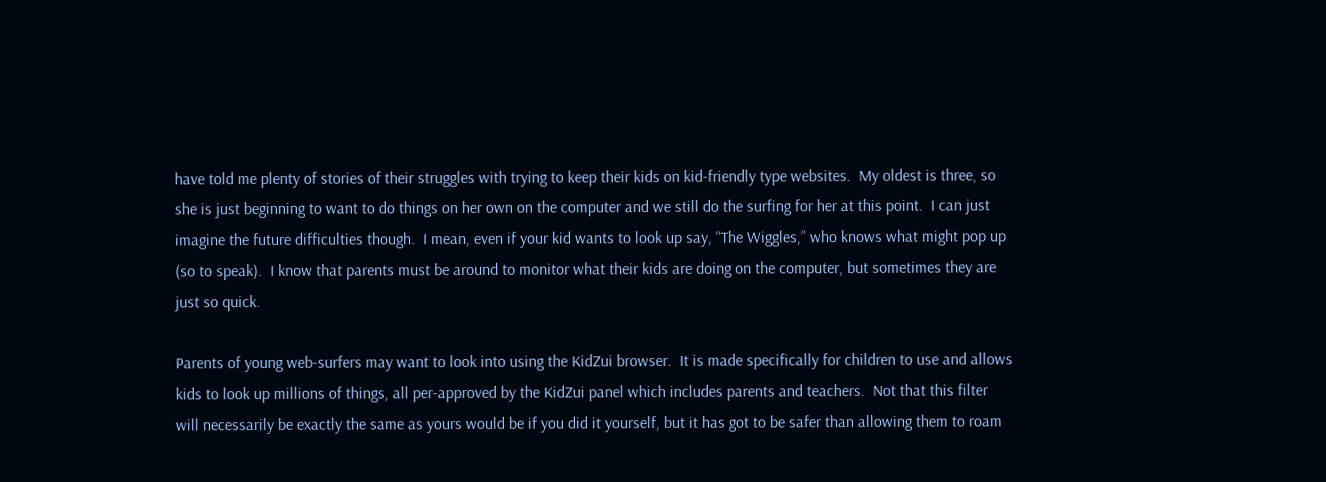have told me plenty of stories of their struggles with trying to keep their kids on kid-friendly type websites.  My oldest is three, so she is just beginning to want to do things on her own on the computer and we still do the surfing for her at this point.  I can just imagine the future difficulties though.  I mean, even if your kid wants to look up say, “The Wiggles,” who knows what might pop up (so to speak).  I know that parents must be around to monitor what their kids are doing on the computer, but sometimes they are just so quick.

Parents of young web-surfers may want to look into using the KidZui browser.  It is made specifically for children to use and allows kids to look up millions of things, all per-approved by the KidZui panel which includes parents and teachers.  Not that this filter will necessarily be exactly the same as yours would be if you did it yourself, but it has got to be safer than allowing them to roam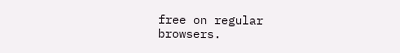free on regular browsers.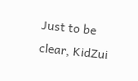Just to be clear, KidZui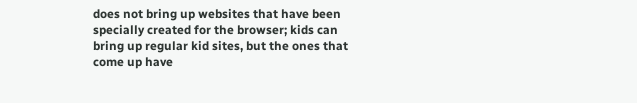does not bring up websites that have been specially created for the browser; kids can bring up regular kid sites, but the ones that come up have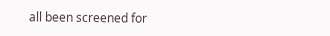all been screened for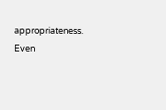appropriateness.  Even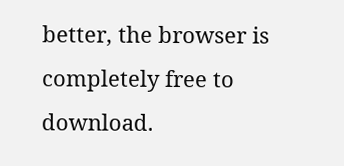better, the browser is completely free to download.